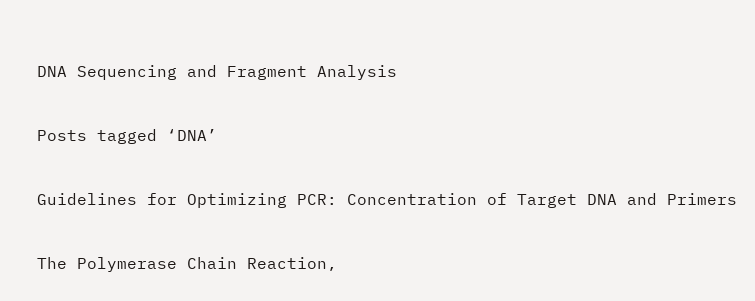DNA Sequencing and Fragment Analysis

Posts tagged ‘DNA’

Guidelines for Optimizing PCR: Concentration of Target DNA and Primers

The Polymerase Chain Reaction,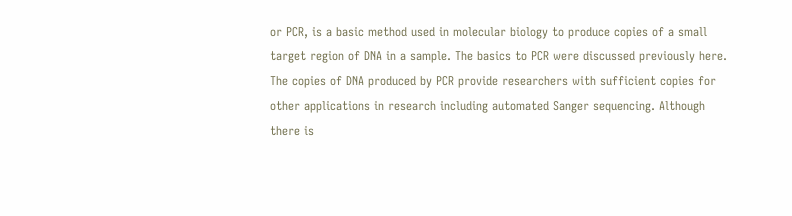or PCR, is a basic method used in molecular biology to produce copies of a small target region of DNA in a sample. The basics to PCR were discussed previously here. The copies of DNA produced by PCR provide researchers with sufficient copies for other applications in research including automated Sanger sequencing. Although there is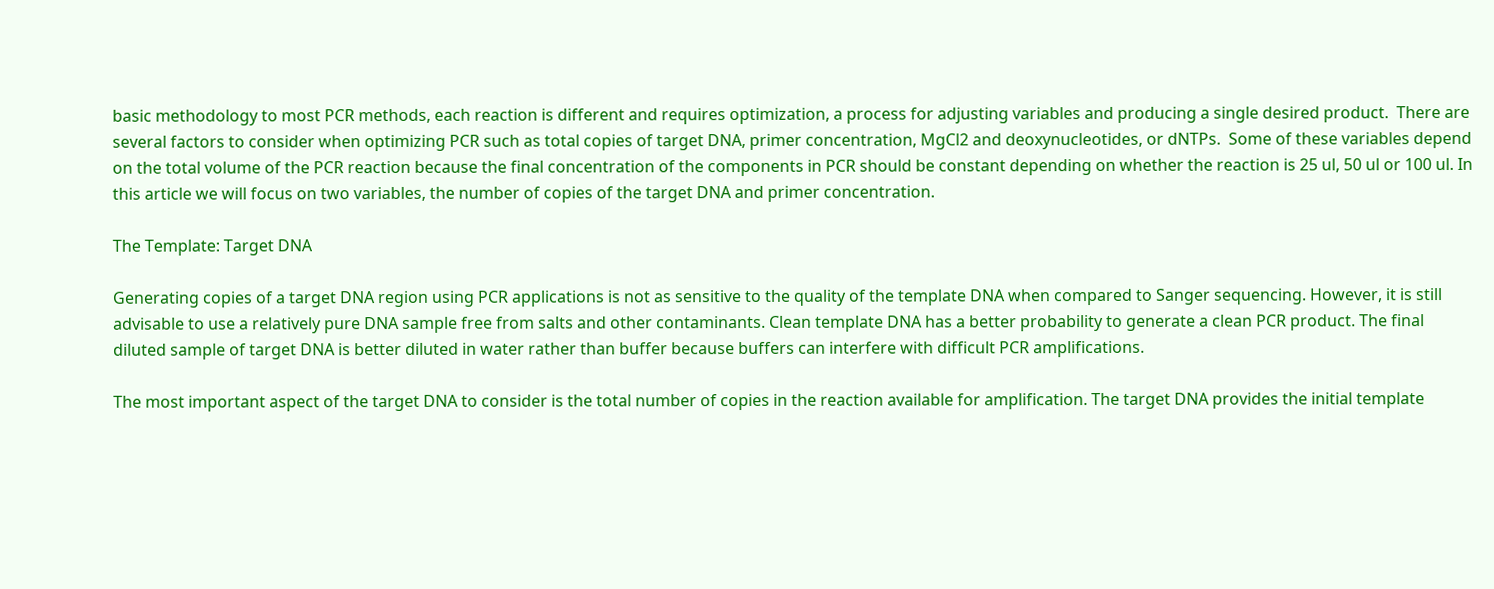basic methodology to most PCR methods, each reaction is different and requires optimization, a process for adjusting variables and producing a single desired product.  There are several factors to consider when optimizing PCR such as total copies of target DNA, primer concentration, MgCl2 and deoxynucleotides, or dNTPs.  Some of these variables depend on the total volume of the PCR reaction because the final concentration of the components in PCR should be constant depending on whether the reaction is 25 ul, 50 ul or 100 ul. In this article we will focus on two variables, the number of copies of the target DNA and primer concentration.

The Template: Target DNA

Generating copies of a target DNA region using PCR applications is not as sensitive to the quality of the template DNA when compared to Sanger sequencing. However, it is still advisable to use a relatively pure DNA sample free from salts and other contaminants. Clean template DNA has a better probability to generate a clean PCR product. The final diluted sample of target DNA is better diluted in water rather than buffer because buffers can interfere with difficult PCR amplifications.

The most important aspect of the target DNA to consider is the total number of copies in the reaction available for amplification. The target DNA provides the initial template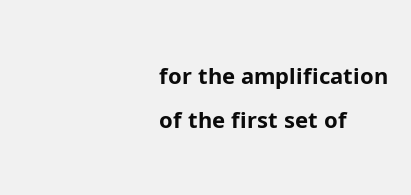for the amplification of the first set of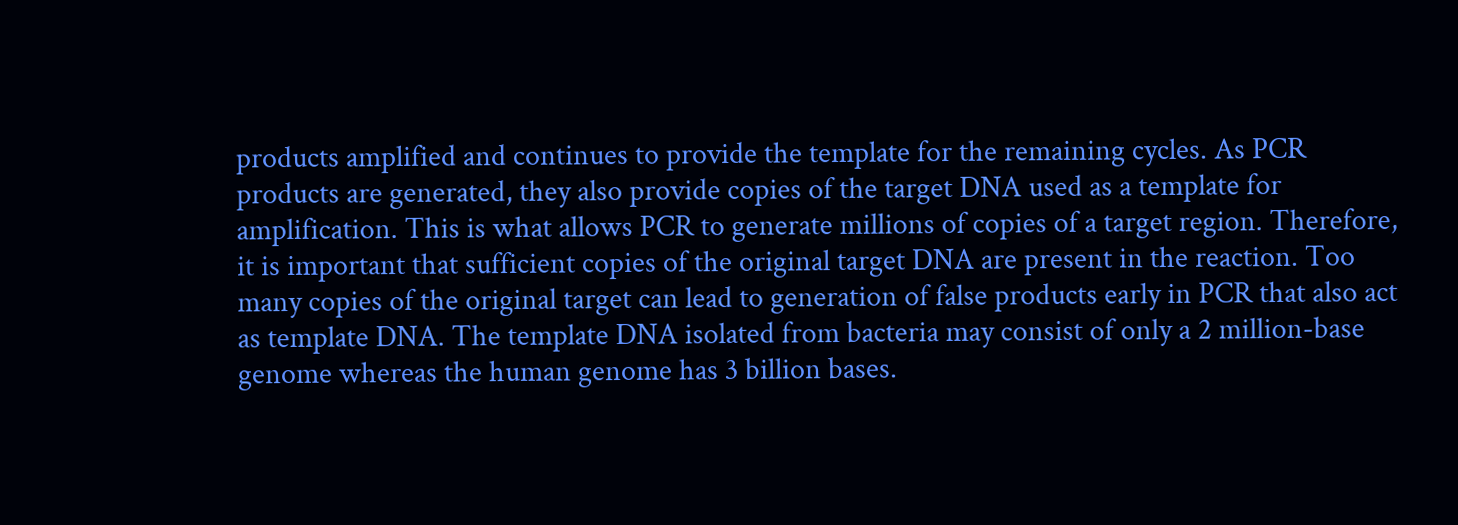products amplified and continues to provide the template for the remaining cycles. As PCR products are generated, they also provide copies of the target DNA used as a template for amplification. This is what allows PCR to generate millions of copies of a target region. Therefore, it is important that sufficient copies of the original target DNA are present in the reaction. Too many copies of the original target can lead to generation of false products early in PCR that also act as template DNA. The template DNA isolated from bacteria may consist of only a 2 million-base genome whereas the human genome has 3 billion bases.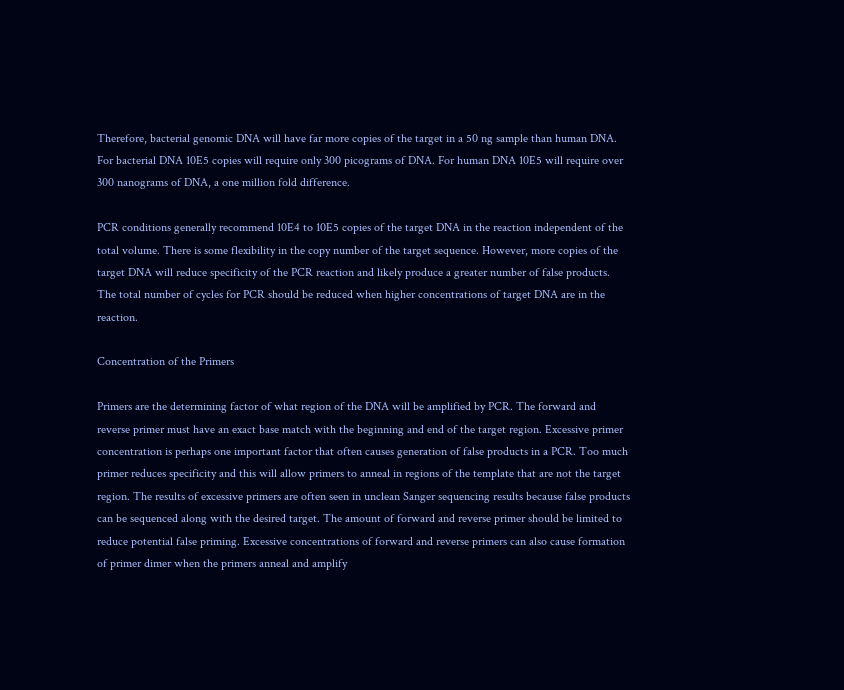Therefore, bacterial genomic DNA will have far more copies of the target in a 50 ng sample than human DNA. For bacterial DNA 10E5 copies will require only 300 picograms of DNA. For human DNA 10E5 will require over 300 nanograms of DNA, a one million fold difference.

PCR conditions generally recommend 10E4 to 10E5 copies of the target DNA in the reaction independent of the total volume. There is some flexibility in the copy number of the target sequence. However, more copies of the target DNA will reduce specificity of the PCR reaction and likely produce a greater number of false products. The total number of cycles for PCR should be reduced when higher concentrations of target DNA are in the reaction.

Concentration of the Primers

Primers are the determining factor of what region of the DNA will be amplified by PCR. The forward and reverse primer must have an exact base match with the beginning and end of the target region. Excessive primer concentration is perhaps one important factor that often causes generation of false products in a PCR. Too much primer reduces specificity and this will allow primers to anneal in regions of the template that are not the target region. The results of excessive primers are often seen in unclean Sanger sequencing results because false products can be sequenced along with the desired target. The amount of forward and reverse primer should be limited to reduce potential false priming. Excessive concentrations of forward and reverse primers can also cause formation of primer dimer when the primers anneal and amplify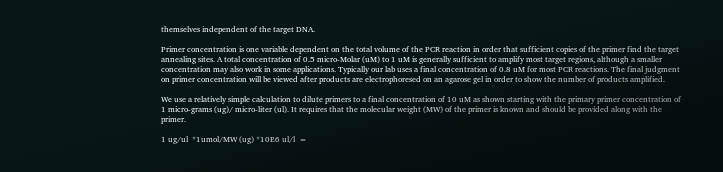themselves independent of the target DNA.

Primer concentration is one variable dependent on the total volume of the PCR reaction in order that sufficient copies of the primer find the target annealing sites. A total concentration of 0.5 micro-Molar (uM) to 1 uM is generally sufficient to amplify most target regions, although a smaller concentration may also work in some applications. Typically our lab uses a final concentration of 0.8 uM for most PCR reactions. The final judgment on primer concentration will be viewed after products are electrophoresed on an agarose gel in order to show the number of products amplified.

We use a relatively simple calculation to dilute primers to a final concentration of 10 uM as shown starting with the primary primer concentration of 1 micro-grams (ug)/ micro-liter (ul). It requires that the molecular weight (MW) of the primer is known and should be provided along with the primer.

1 ug/ul  *1umol/MW (ug) *10E6 ul/l  =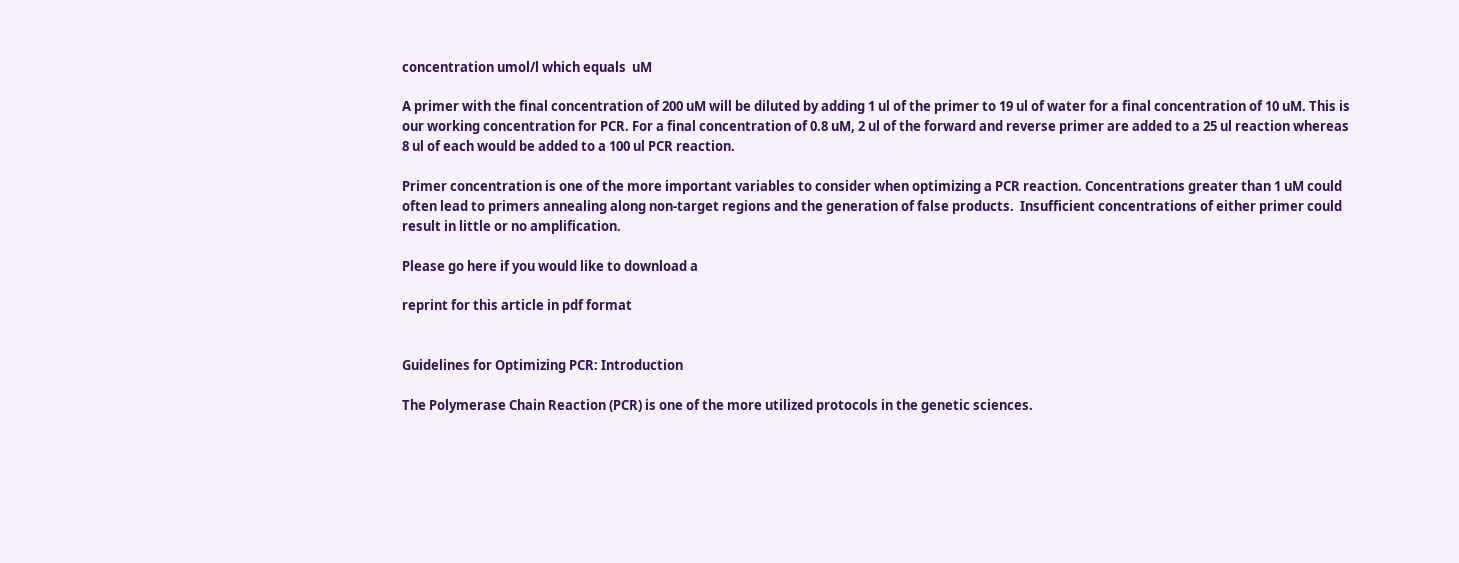concentration umol/l which equals  uM

A primer with the final concentration of 200 uM will be diluted by adding 1 ul of the primer to 19 ul of water for a final concentration of 10 uM. This is our working concentration for PCR. For a final concentration of 0.8 uM, 2 ul of the forward and reverse primer are added to a 25 ul reaction whereas 8 ul of each would be added to a 100 ul PCR reaction.

Primer concentration is one of the more important variables to consider when optimizing a PCR reaction. Concentrations greater than 1 uM could often lead to primers annealing along non-target regions and the generation of false products.  Insufficient concentrations of either primer could result in little or no amplification.

Please go here if you would like to download a

reprint for this article in pdf format


Guidelines for Optimizing PCR: Introduction

The Polymerase Chain Reaction (PCR) is one of the more utilized protocols in the genetic sciences.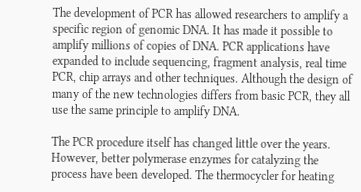The development of PCR has allowed researchers to amplify a specific region of genomic DNA. It has made it possible to amplify millions of copies of DNA. PCR applications have expanded to include sequencing, fragment analysis, real time PCR, chip arrays and other techniques. Although the design of many of the new technologies differs from basic PCR, they all use the same principle to amplify DNA.

The PCR procedure itself has changed little over the years. However, better polymerase enzymes for catalyzing the process have been developed. The thermocycler for heating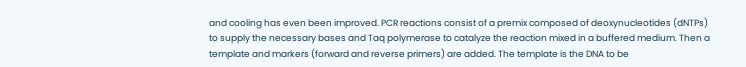and cooling has even been improved. PCR reactions consist of a premix composed of deoxynucleotides (dNTPs) to supply the necessary bases and Taq polymerase to catalyze the reaction mixed in a buffered medium. Then a template and markers (forward and reverse primers) are added. The template is the DNA to be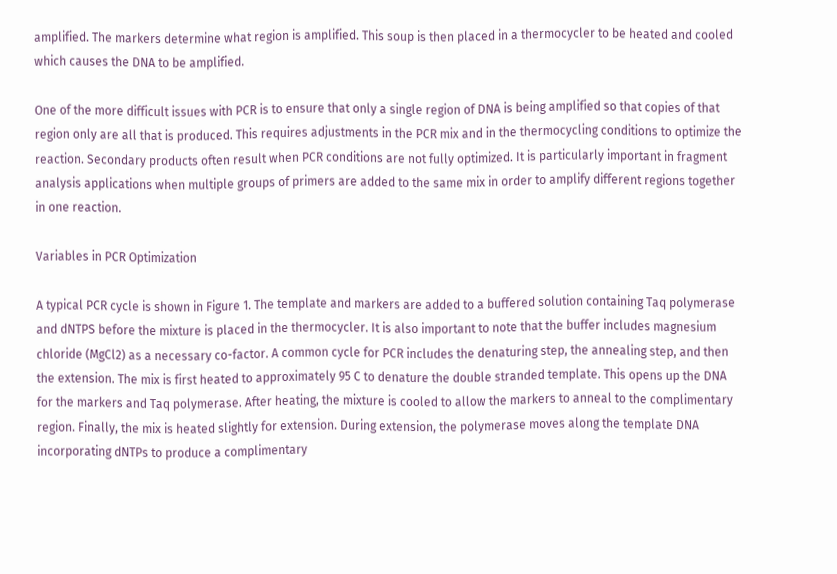amplified. The markers determine what region is amplified. This soup is then placed in a thermocycler to be heated and cooled which causes the DNA to be amplified.

One of the more difficult issues with PCR is to ensure that only a single region of DNA is being amplified so that copies of that region only are all that is produced. This requires adjustments in the PCR mix and in the thermocycling conditions to optimize the reaction. Secondary products often result when PCR conditions are not fully optimized. It is particularly important in fragment analysis applications when multiple groups of primers are added to the same mix in order to amplify different regions together in one reaction.

Variables in PCR Optimization

A typical PCR cycle is shown in Figure 1. The template and markers are added to a buffered solution containing Taq polymerase and dNTPS before the mixture is placed in the thermocycler. It is also important to note that the buffer includes magnesium chloride (MgCl2) as a necessary co-factor. A common cycle for PCR includes the denaturing step, the annealing step, and then the extension. The mix is first heated to approximately 95 C to denature the double stranded template. This opens up the DNA for the markers and Taq polymerase. After heating, the mixture is cooled to allow the markers to anneal to the complimentary region. Finally, the mix is heated slightly for extension. During extension, the polymerase moves along the template DNA incorporating dNTPs to produce a complimentary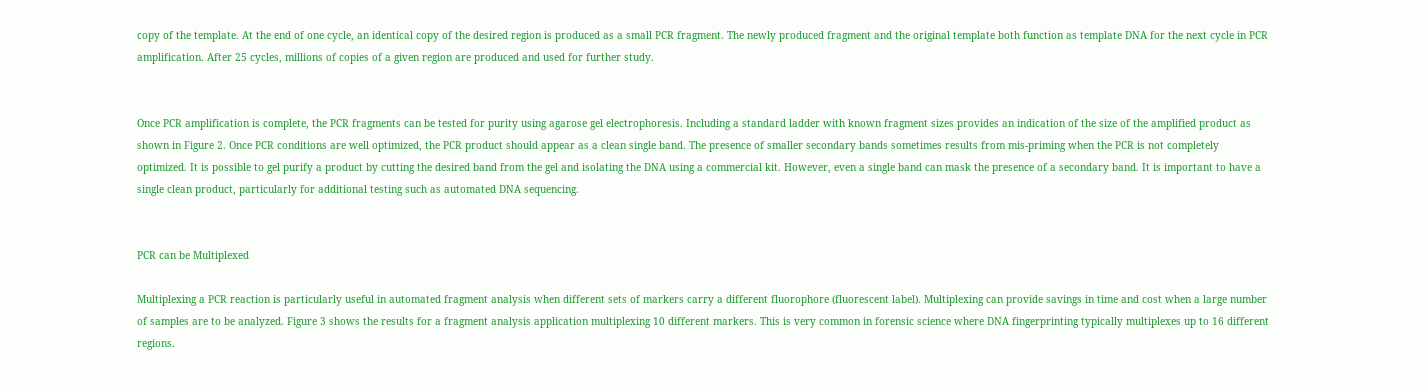copy of the template. At the end of one cycle, an identical copy of the desired region is produced as a small PCR fragment. The newly produced fragment and the original template both function as template DNA for the next cycle in PCR amplification. After 25 cycles, millions of copies of a given region are produced and used for further study.


Once PCR amplification is complete, the PCR fragments can be tested for purity using agarose gel electrophoresis. Including a standard ladder with known fragment sizes provides an indication of the size of the amplified product as shown in Figure 2. Once PCR conditions are well optimized, the PCR product should appear as a clean single band. The presence of smaller secondary bands sometimes results from mis-priming when the PCR is not completely optimized. It is possible to gel purify a product by cutting the desired band from the gel and isolating the DNA using a commercial kit. However, even a single band can mask the presence of a secondary band. It is important to have a single clean product, particularly for additional testing such as automated DNA sequencing.


PCR can be Multiplexed

Multiplexing a PCR reaction is particularly useful in automated fragment analysis when different sets of markers carry a different fluorophore (fluorescent label). Multiplexing can provide savings in time and cost when a large number of samples are to be analyzed. Figure 3 shows the results for a fragment analysis application multiplexing 10 different markers. This is very common in forensic science where DNA fingerprinting typically multiplexes up to 16 different regions.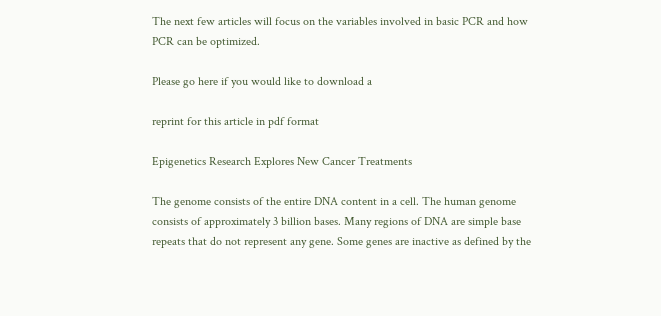The next few articles will focus on the variables involved in basic PCR and how PCR can be optimized.

Please go here if you would like to download a

reprint for this article in pdf format

Epigenetics Research Explores New Cancer Treatments

The genome consists of the entire DNA content in a cell. The human genome consists of approximately 3 billion bases. Many regions of DNA are simple base repeats that do not represent any gene. Some genes are inactive as defined by the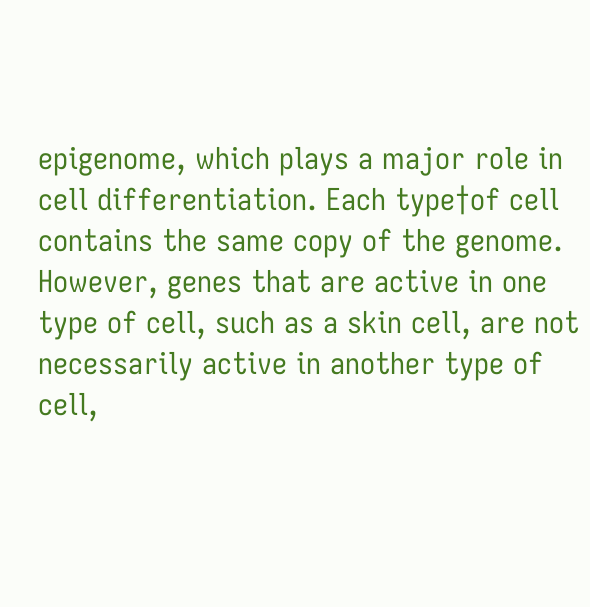epigenome, which plays a major role in cell differentiation. Each type†of cell contains the same copy of the genome. However, genes that are active in one type of cell, such as a skin cell, are not necessarily active in another type of cell,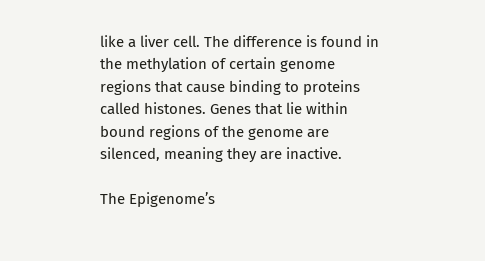like a liver cell. The difference is found in the methylation of certain genome regions that cause binding to proteins called histones. Genes that lie within bound regions of the genome are silenced, meaning they are inactive.

The Epigenome’s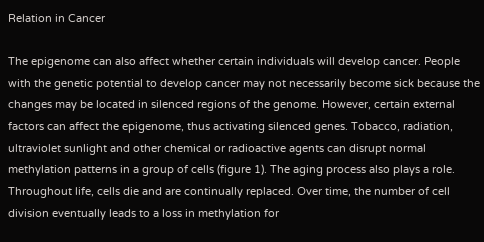Relation in Cancer

The epigenome can also affect whether certain individuals will develop cancer. People with the genetic potential to develop cancer may not necessarily become sick because the changes may be located in silenced regions of the genome. However, certain external factors can affect the epigenome, thus activating silenced genes. Tobacco, radiation, ultraviolet sunlight and other chemical or radioactive agents can disrupt normal methylation patterns in a group of cells (figure 1). The aging process also plays a role. Throughout life, cells die and are continually replaced. Over time, the number of cell division eventually leads to a loss in methylation for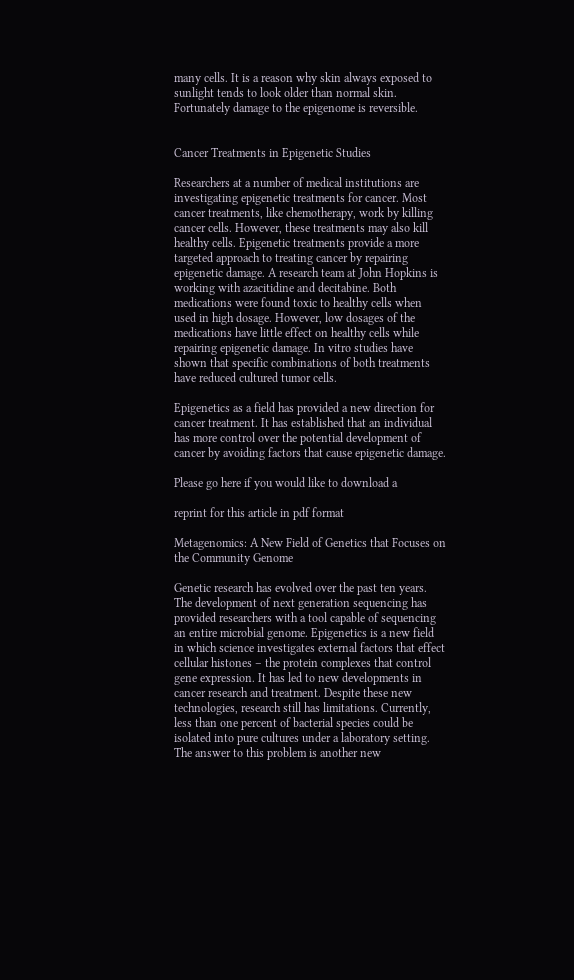many cells. It is a reason why skin always exposed to sunlight tends to look older than normal skin. Fortunately damage to the epigenome is reversible.


Cancer Treatments in Epigenetic Studies

Researchers at a number of medical institutions are investigating epigenetic treatments for cancer. Most cancer treatments, like chemotherapy, work by killing cancer cells. However, these treatments may also kill healthy cells. Epigenetic treatments provide a more targeted approach to treating cancer by repairing epigenetic damage. A research team at John Hopkins is working with azacitidine and decitabine. Both medications were found toxic to healthy cells when used in high dosage. However, low dosages of the medications have little effect on healthy cells while repairing epigenetic damage. In vitro studies have shown that specific combinations of both treatments have reduced cultured tumor cells.

Epigenetics as a field has provided a new direction for cancer treatment. It has established that an individual has more control over the potential development of cancer by avoiding factors that cause epigenetic damage.

Please go here if you would like to download a

reprint for this article in pdf format

Metagenomics: A New Field of Genetics that Focuses on the Community Genome

Genetic research has evolved over the past ten years. The development of next generation sequencing has provided researchers with a tool capable of sequencing an entire microbial genome. Epigenetics is a new field in which science investigates external factors that effect cellular histones – the protein complexes that control gene expression. It has led to new developments in cancer research and treatment. Despite these new technologies, research still has limitations. Currently, less than one percent of bacterial species could be isolated into pure cultures under a laboratory setting. The answer to this problem is another new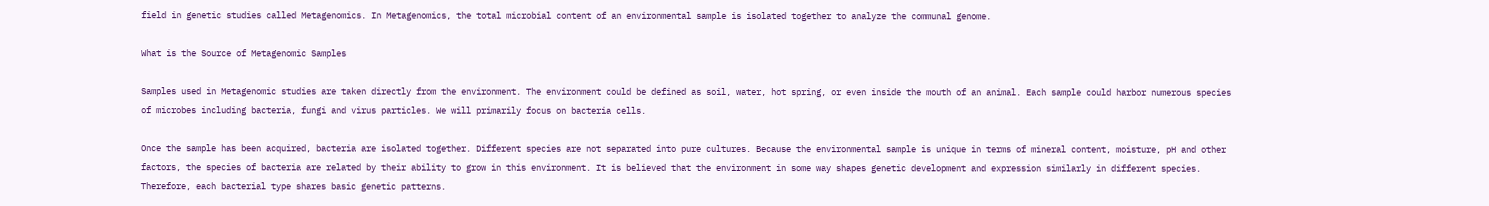field in genetic studies called Metagenomics. In Metagenomics, the total microbial content of an environmental sample is isolated together to analyze the communal genome.

What is the Source of Metagenomic Samples

Samples used in Metagenomic studies are taken directly from the environment. The environment could be defined as soil, water, hot spring, or even inside the mouth of an animal. Each sample could harbor numerous species of microbes including bacteria, fungi and virus particles. We will primarily focus on bacteria cells.

Once the sample has been acquired, bacteria are isolated together. Different species are not separated into pure cultures. Because the environmental sample is unique in terms of mineral content, moisture, pH and other factors, the species of bacteria are related by their ability to grow in this environment. It is believed that the environment in some way shapes genetic development and expression similarly in different species. Therefore, each bacterial type shares basic genetic patterns.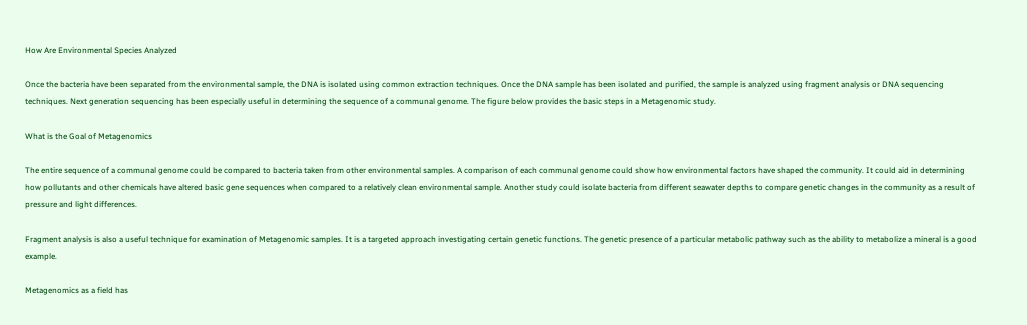How Are Environmental Species Analyzed

Once the bacteria have been separated from the environmental sample, the DNA is isolated using common extraction techniques. Once the DNA sample has been isolated and purified, the sample is analyzed using fragment analysis or DNA sequencing techniques. Next generation sequencing has been especially useful in determining the sequence of a communal genome. The figure below provides the basic steps in a Metagenomic study.

What is the Goal of Metagenomics

The entire sequence of a communal genome could be compared to bacteria taken from other environmental samples. A comparison of each communal genome could show how environmental factors have shaped the community. It could aid in determining how pollutants and other chemicals have altered basic gene sequences when compared to a relatively clean environmental sample. Another study could isolate bacteria from different seawater depths to compare genetic changes in the community as a result of pressure and light differences.

Fragment analysis is also a useful technique for examination of Metagenomic samples. It is a targeted approach investigating certain genetic functions. The genetic presence of a particular metabolic pathway such as the ability to metabolize a mineral is a good example.

Metagenomics as a field has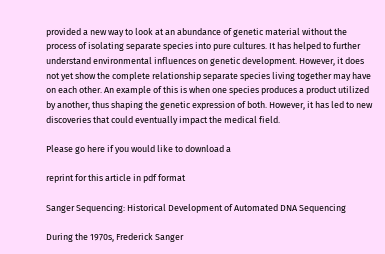provided a new way to look at an abundance of genetic material without the process of isolating separate species into pure cultures. It has helped to further understand environmental influences on genetic development. However, it does not yet show the complete relationship separate species living together may have on each other. An example of this is when one species produces a product utilized by another, thus shaping the genetic expression of both. However, it has led to new discoveries that could eventually impact the medical field.

Please go here if you would like to download a

reprint for this article in pdf format

Sanger Sequencing: Historical Development of Automated DNA Sequencing

During the 1970s, Frederick Sanger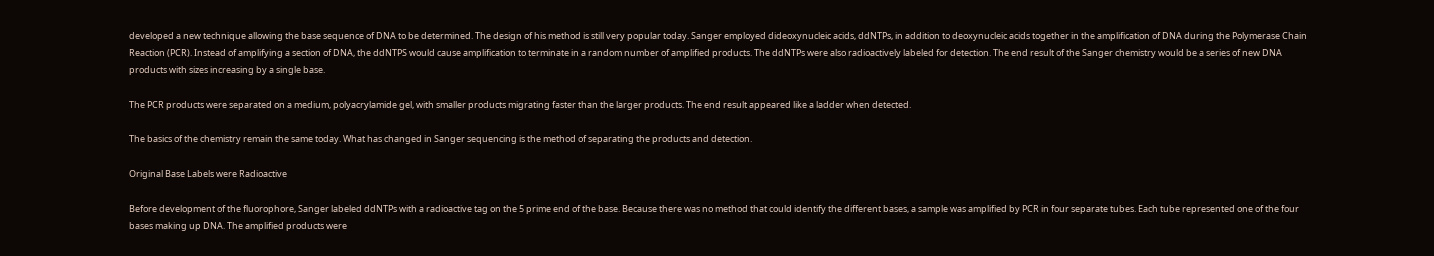developed a new technique allowing the base sequence of DNA to be determined. The design of his method is still very popular today. Sanger employed dideoxynucleic acids, ddNTPs, in addition to deoxynucleic acids together in the amplification of DNA during the Polymerase Chain Reaction (PCR). Instead of amplifying a section of DNA, the ddNTPS would cause amplification to terminate in a random number of amplified products. The ddNTPs were also radioactively labeled for detection. The end result of the Sanger chemistry would be a series of new DNA products with sizes increasing by a single base.

The PCR products were separated on a medium, polyacrylamide gel, with smaller products migrating faster than the larger products. The end result appeared like a ladder when detected.

The basics of the chemistry remain the same today. What has changed in Sanger sequencing is the method of separating the products and detection.

Original Base Labels were Radioactive

Before development of the fluorophore, Sanger labeled ddNTPs with a radioactive tag on the 5 prime end of the base. Because there was no method that could identify the different bases, a sample was amplified by PCR in four separate tubes. Each tube represented one of the four bases making up DNA. The amplified products were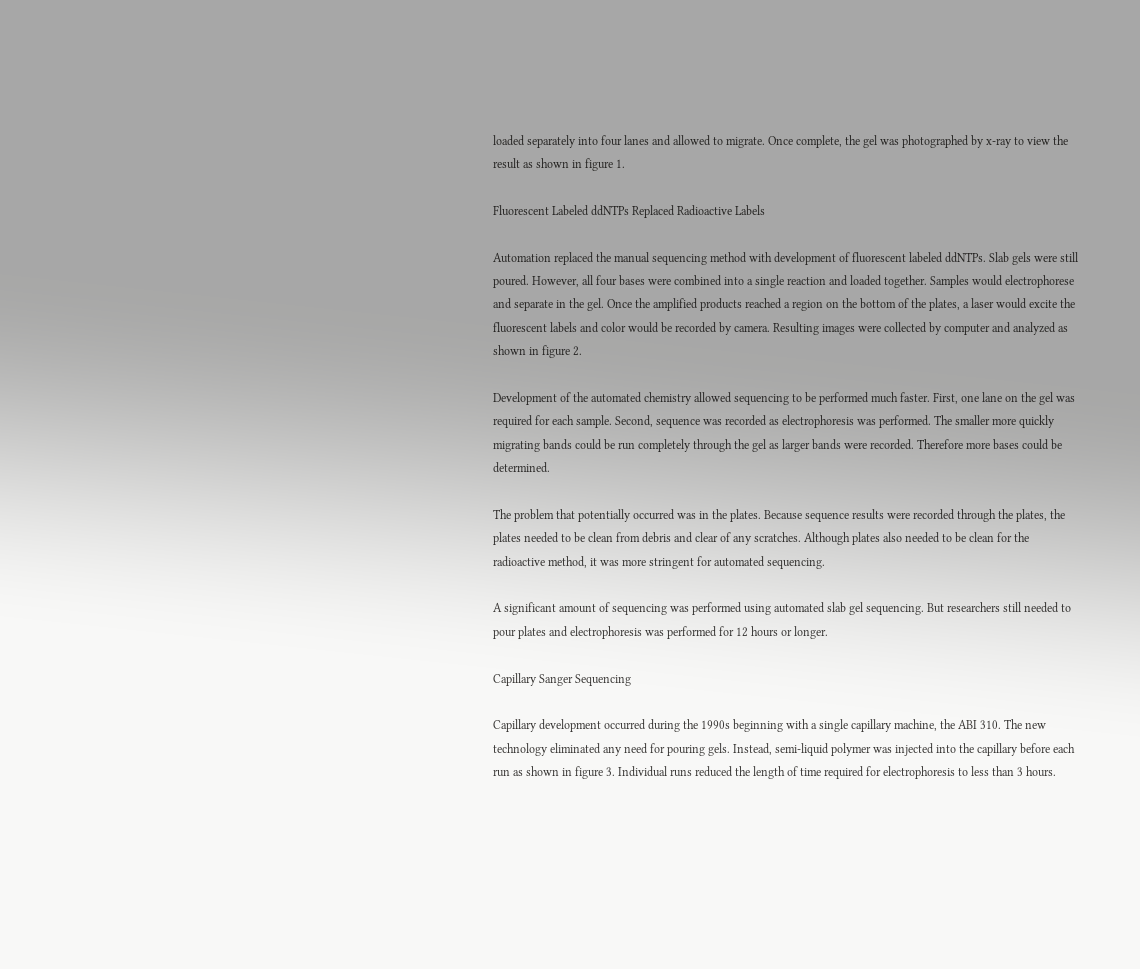loaded separately into four lanes and allowed to migrate. Once complete, the gel was photographed by x-ray to view the result as shown in figure 1.

Fluorescent Labeled ddNTPs Replaced Radioactive Labels

Automation replaced the manual sequencing method with development of fluorescent labeled ddNTPs. Slab gels were still poured. However, all four bases were combined into a single reaction and loaded together. Samples would electrophorese and separate in the gel. Once the amplified products reached a region on the bottom of the plates, a laser would excite the fluorescent labels and color would be recorded by camera. Resulting images were collected by computer and analyzed as shown in figure 2.

Development of the automated chemistry allowed sequencing to be performed much faster. First, one lane on the gel was required for each sample. Second, sequence was recorded as electrophoresis was performed. The smaller more quickly migrating bands could be run completely through the gel as larger bands were recorded. Therefore more bases could be determined.

The problem that potentially occurred was in the plates. Because sequence results were recorded through the plates, the plates needed to be clean from debris and clear of any scratches. Although plates also needed to be clean for the radioactive method, it was more stringent for automated sequencing.

A significant amount of sequencing was performed using automated slab gel sequencing. But researchers still needed to pour plates and electrophoresis was performed for 12 hours or longer.

Capillary Sanger Sequencing

Capillary development occurred during the 1990s beginning with a single capillary machine, the ABI 310. The new technology eliminated any need for pouring gels. Instead, semi-liquid polymer was injected into the capillary before each run as shown in figure 3. Individual runs reduced the length of time required for electrophoresis to less than 3 hours.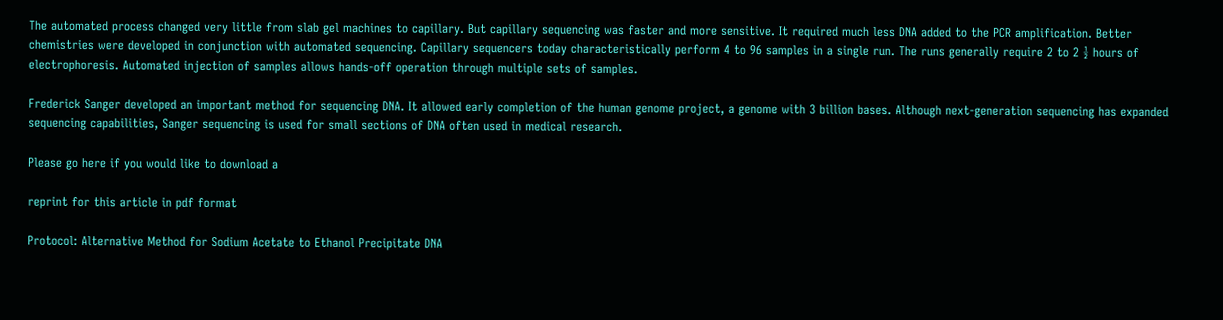The automated process changed very little from slab gel machines to capillary. But capillary sequencing was faster and more sensitive. It required much less DNA added to the PCR amplification. Better chemistries were developed in conjunction with automated sequencing. Capillary sequencers today characteristically perform 4 to 96 samples in a single run. The runs generally require 2 to 2 ½ hours of electrophoresis. Automated injection of samples allows hands-off operation through multiple sets of samples.

Frederick Sanger developed an important method for sequencing DNA. It allowed early completion of the human genome project, a genome with 3 billion bases. Although next-generation sequencing has expanded sequencing capabilities, Sanger sequencing is used for small sections of DNA often used in medical research.

Please go here if you would like to download a

reprint for this article in pdf format

Protocol: Alternative Method for Sodium Acetate to Ethanol Precipitate DNA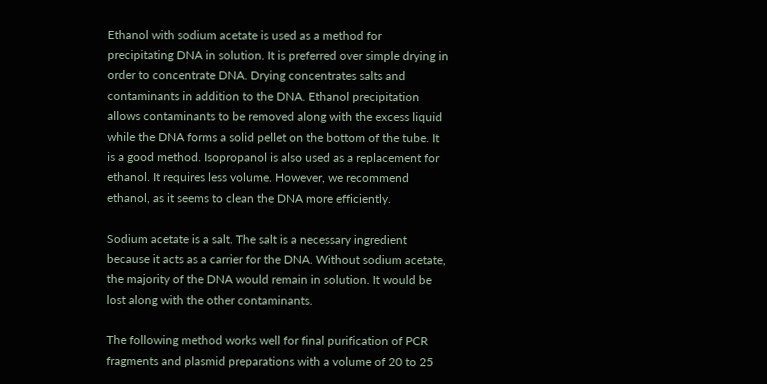Ethanol with sodium acetate is used as a method for precipitating DNA in solution. It is preferred over simple drying in order to concentrate DNA. Drying concentrates salts and contaminants in addition to the DNA. Ethanol precipitation allows contaminants to be removed along with the excess liquid while the DNA forms a solid pellet on the bottom of the tube. It is a good method. Isopropanol is also used as a replacement for ethanol. It requires less volume. However, we recommend ethanol, as it seems to clean the DNA more efficiently.

Sodium acetate is a salt. The salt is a necessary ingredient because it acts as a carrier for the DNA. Without sodium acetate, the majority of the DNA would remain in solution. It would be lost along with the other contaminants.

The following method works well for final purification of PCR fragments and plasmid preparations with a volume of 20 to 25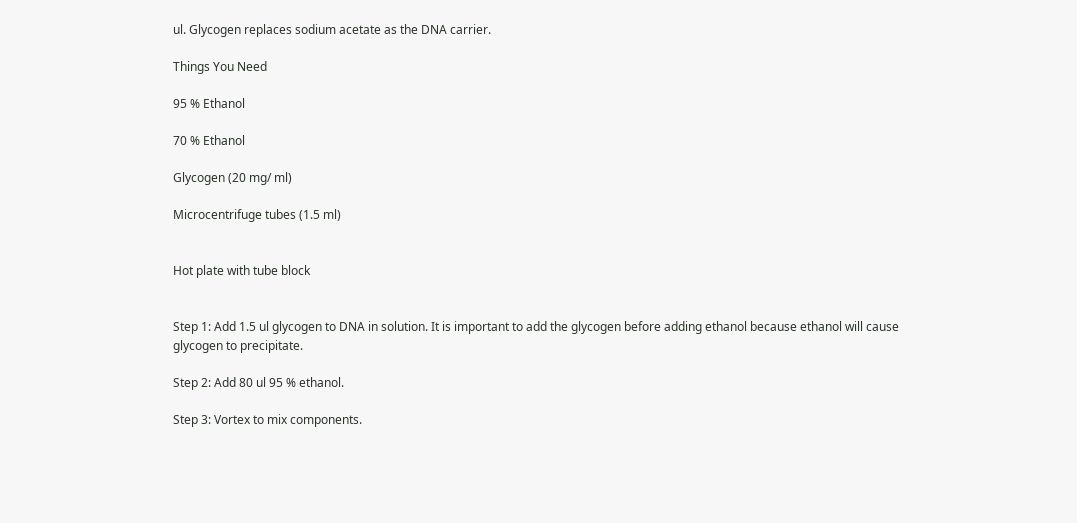ul. Glycogen replaces sodium acetate as the DNA carrier.

Things You Need

95 % Ethanol

70 % Ethanol

Glycogen (20 mg/ ml)

Microcentrifuge tubes (1.5 ml)


Hot plate with tube block


Step 1: Add 1.5 ul glycogen to DNA in solution. It is important to add the glycogen before adding ethanol because ethanol will cause glycogen to precipitate.

Step 2: Add 80 ul 95 % ethanol.

Step 3: Vortex to mix components.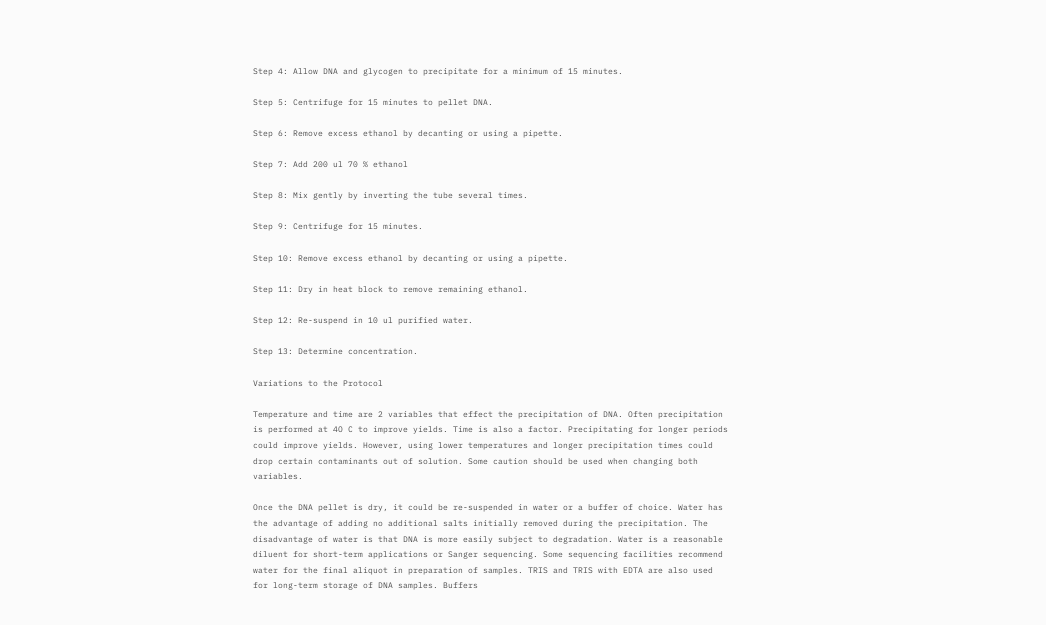Step 4: Allow DNA and glycogen to precipitate for a minimum of 15 minutes.

Step 5: Centrifuge for 15 minutes to pellet DNA.

Step 6: Remove excess ethanol by decanting or using a pipette.

Step 7: Add 200 ul 70 % ethanol

Step 8: Mix gently by inverting the tube several times.

Step 9: Centrifuge for 15 minutes.

Step 10: Remove excess ethanol by decanting or using a pipette.

Step 11: Dry in heat block to remove remaining ethanol.

Step 12: Re-suspend in 10 ul purified water.

Step 13: Determine concentration.

Variations to the Protocol

Temperature and time are 2 variables that effect the precipitation of DNA. Often precipitation is performed at 4O C to improve yields. Time is also a factor. Precipitating for longer periods could improve yields. However, using lower temperatures and longer precipitation times could drop certain contaminants out of solution. Some caution should be used when changing both variables.

Once the DNA pellet is dry, it could be re-suspended in water or a buffer of choice. Water has the advantage of adding no additional salts initially removed during the precipitation. The disadvantage of water is that DNA is more easily subject to degradation. Water is a reasonable diluent for short-term applications or Sanger sequencing. Some sequencing facilities recommend water for the final aliquot in preparation of samples. TRIS and TRIS with EDTA are also used for long-term storage of DNA samples. Buffers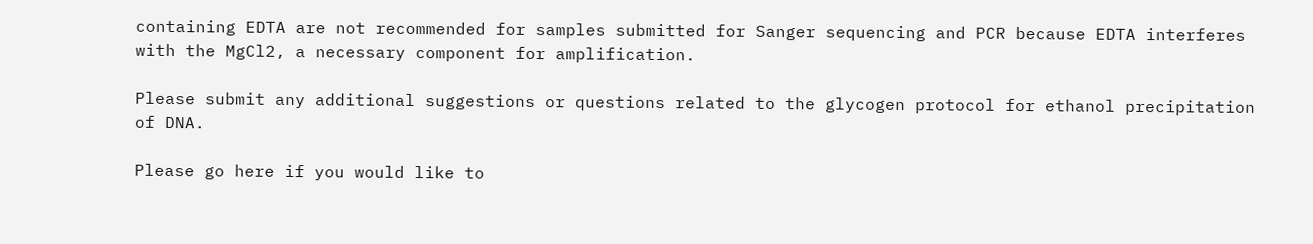containing EDTA are not recommended for samples submitted for Sanger sequencing and PCR because EDTA interferes with the MgCl2, a necessary component for amplification.

Please submit any additional suggestions or questions related to the glycogen protocol for ethanol precipitation of DNA.

Please go here if you would like to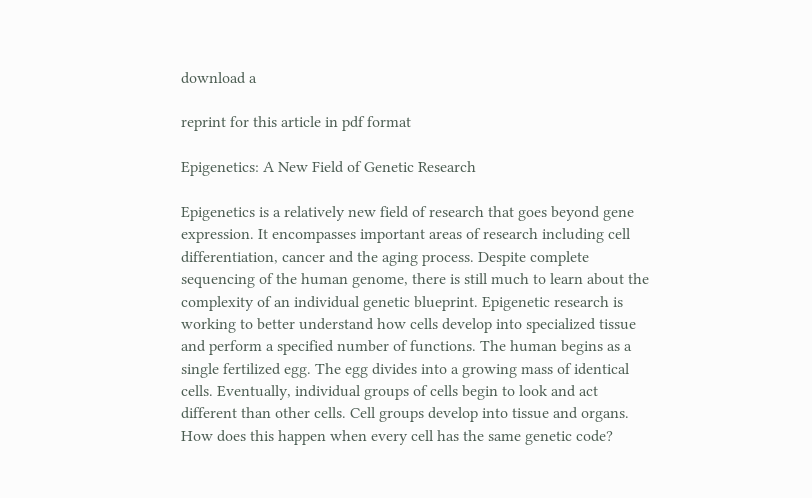download a

reprint for this article in pdf format

Epigenetics: A New Field of Genetic Research

Epigenetics is a relatively new field of research that goes beyond gene expression. It encompasses important areas of research including cell differentiation, cancer and the aging process. Despite complete sequencing of the human genome, there is still much to learn about the complexity of an individual genetic blueprint. Epigenetic research is working to better understand how cells develop into specialized tissue and perform a specified number of functions. The human begins as a single fertilized egg. The egg divides into a growing mass of identical cells. Eventually, individual groups of cells begin to look and act different than other cells. Cell groups develop into tissue and organs. How does this happen when every cell has the same genetic code?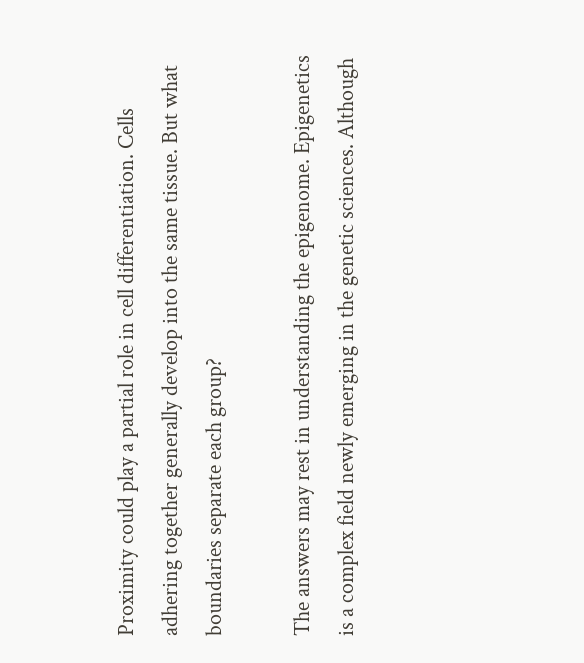Proximity could play a partial role in cell differentiation. Cells adhering together generally develop into the same tissue. But what boundaries separate each group?

The answers may rest in understanding the epigenome. Epigenetics is a complex field newly emerging in the genetic sciences. Although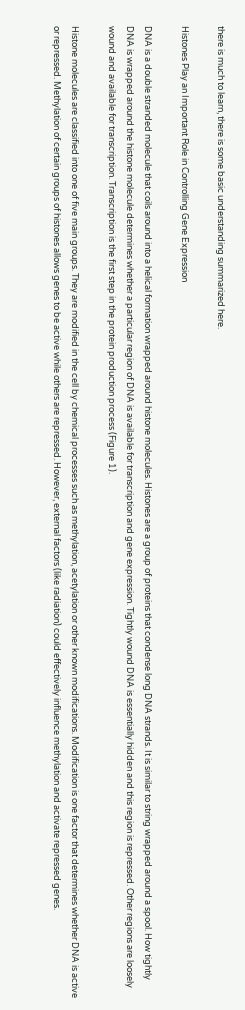there is much to learn, there is some basic understanding summarized here.

Histones Play an Important Role in Controlling Gene Expression

DNA is a double stranded molecule that coils around into a helical formation wrapped around histone molecules. Histones are a group of proteins that condense long DNA strands. It is similar to string wrapped around a spool. How tightly DNA is wrapped around the histone molecule determines whether a particular region of DNA is available for transcription and gene expression. Tightly wound DNA is essentially hidden and this region is repressed. Other regions are loosely wound and available for transcription. Transcription is the first step in the protein production process (Figure 1).

Histone molecules are classified into one of five main groups. They are modified in the cell by chemical processes such as methylation, acetylation or other known modifications. Modification is one factor that determines whether DNA is active or repressed. Methylation of certain groups of histones allows genes to be active while others are repressed. However, external factors (like radiation) could effectively influence methylation and activate repressed genes.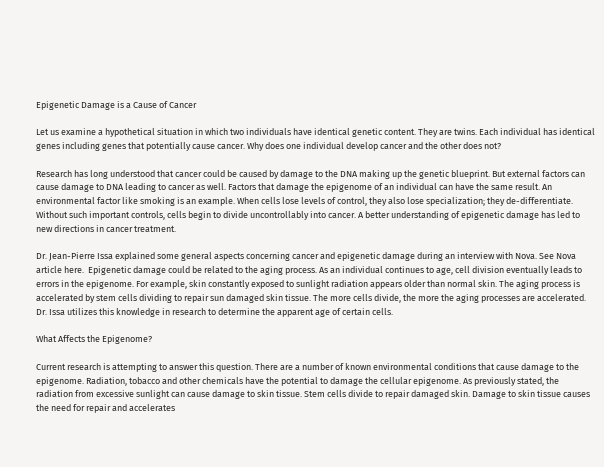Epigenetic Damage is a Cause of Cancer

Let us examine a hypothetical situation in which two individuals have identical genetic content. They are twins. Each individual has identical genes including genes that potentially cause cancer. Why does one individual develop cancer and the other does not?

Research has long understood that cancer could be caused by damage to the DNA making up the genetic blueprint. But external factors can cause damage to DNA leading to cancer as well. Factors that damage the epigenome of an individual can have the same result. An environmental factor like smoking is an example. When cells lose levels of control, they also lose specialization; they de-differentiate. Without such important controls, cells begin to divide uncontrollably into cancer. A better understanding of epigenetic damage has led to new directions in cancer treatment.

Dr. Jean-Pierre Issa explained some general aspects concerning cancer and epigenetic damage during an interview with Nova. See Nova article here.  Epigenetic damage could be related to the aging process. As an individual continues to age, cell division eventually leads to errors in the epigenome. For example, skin constantly exposed to sunlight radiation appears older than normal skin. The aging process is accelerated by stem cells dividing to repair sun damaged skin tissue. The more cells divide, the more the aging processes are accelerated. Dr. Issa utilizes this knowledge in research to determine the apparent age of certain cells.

What Affects the Epigenome?

Current research is attempting to answer this question. There are a number of known environmental conditions that cause damage to the epigenome. Radiation, tobacco and other chemicals have the potential to damage the cellular epigenome. As previously stated, the radiation from excessive sunlight can cause damage to skin tissue. Stem cells divide to repair damaged skin. Damage to skin tissue causes the need for repair and accelerates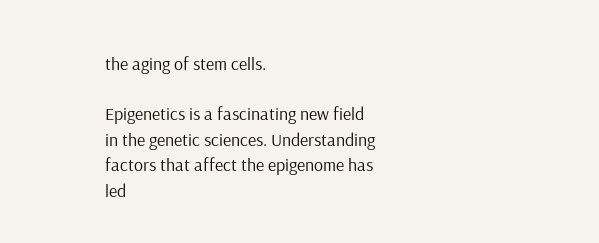the aging of stem cells.

Epigenetics is a fascinating new field in the genetic sciences. Understanding factors that affect the epigenome has led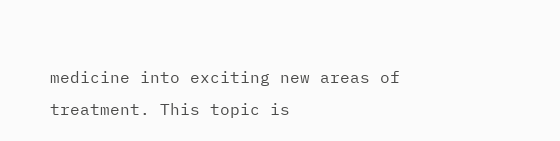medicine into exciting new areas of treatment. This topic is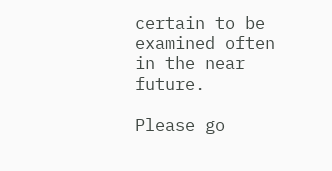certain to be examined often in the near future.

Please go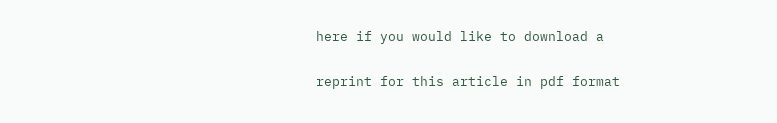here if you would like to download a

reprint for this article in pdf format